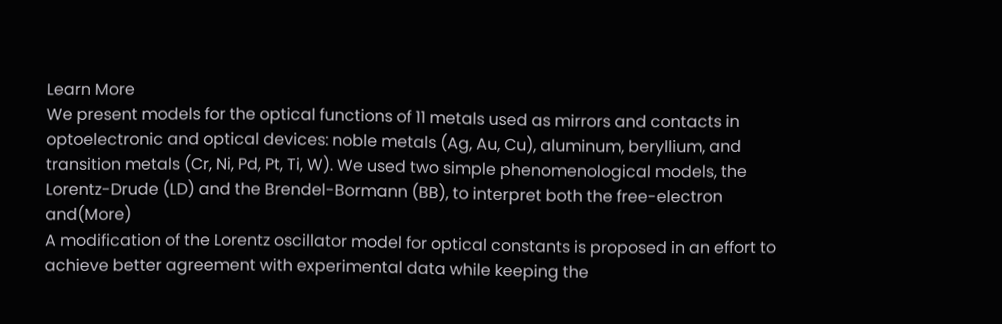Learn More
We present models for the optical functions of 11 metals used as mirrors and contacts in optoelectronic and optical devices: noble metals (Ag, Au, Cu), aluminum, beryllium, and transition metals (Cr, Ni, Pd, Pt, Ti, W). We used two simple phenomenological models, the Lorentz-Drude (LD) and the Brendel-Bormann (BB), to interpret both the free-electron and(More)
A modification of the Lorentz oscillator model for optical constants is proposed in an effort to achieve better agreement with experimental data while keeping the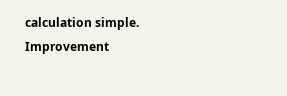calculation simple. Improvement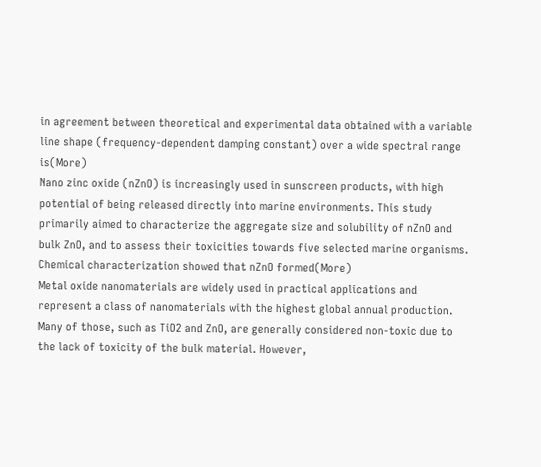in agreement between theoretical and experimental data obtained with a variable line shape (frequency-dependent damping constant) over a wide spectral range is(More)
Nano zinc oxide (nZnO) is increasingly used in sunscreen products, with high potential of being released directly into marine environments. This study primarily aimed to characterize the aggregate size and solubility of nZnO and bulk ZnO, and to assess their toxicities towards five selected marine organisms. Chemical characterization showed that nZnO formed(More)
Metal oxide nanomaterials are widely used in practical applications and represent a class of nanomaterials with the highest global annual production. Many of those, such as TiO2 and ZnO, are generally considered non-toxic due to the lack of toxicity of the bulk material. However,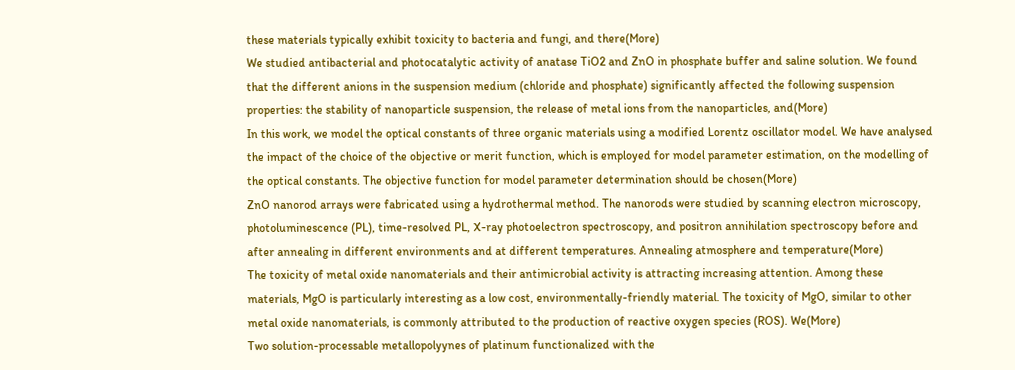these materials typically exhibit toxicity to bacteria and fungi, and there(More)
We studied antibacterial and photocatalytic activity of anatase TiO2 and ZnO in phosphate buffer and saline solution. We found that the different anions in the suspension medium (chloride and phosphate) significantly affected the following suspension properties: the stability of nanoparticle suspension, the release of metal ions from the nanoparticles, and(More)
In this work, we model the optical constants of three organic materials using a modified Lorentz oscillator model. We have analysed the impact of the choice of the objective or merit function, which is employed for model parameter estimation, on the modelling of the optical constants. The objective function for model parameter determination should be chosen(More)
ZnO nanorod arrays were fabricated using a hydrothermal method. The nanorods were studied by scanning electron microscopy, photoluminescence (PL), time-resolved PL, X-ray photoelectron spectroscopy, and positron annihilation spectroscopy before and after annealing in different environments and at different temperatures. Annealing atmosphere and temperature(More)
The toxicity of metal oxide nanomaterials and their antimicrobial activity is attracting increasing attention. Among these materials, MgO is particularly interesting as a low cost, environmentally-friendly material. The toxicity of MgO, similar to other metal oxide nanomaterials, is commonly attributed to the production of reactive oxygen species (ROS). We(More)
Two solution-processable metallopolyynes of platinum functionalized with the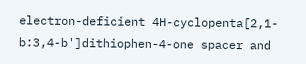electron-deficient 4H-cyclopenta[2,1-b:3,4-b']dithiophen-4-one spacer and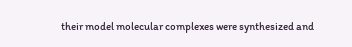their model molecular complexes were synthesized and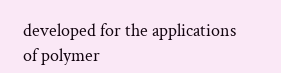developed for the applications of polymer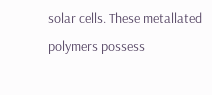solar cells. These metallated polymers possess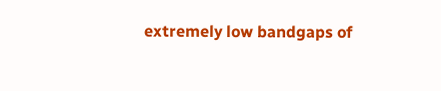extremely low bandgaps of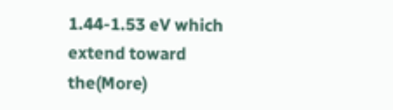1.44-1.53 eV which extend toward the(More)